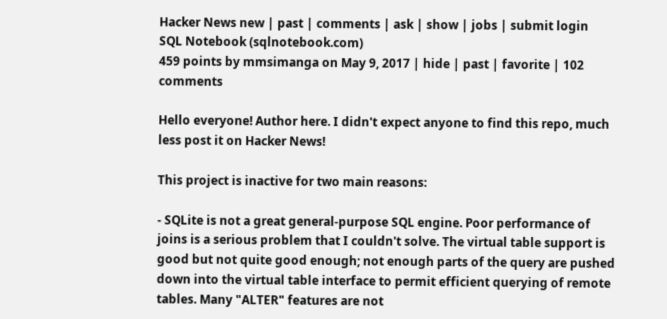Hacker News new | past | comments | ask | show | jobs | submit login
SQL Notebook (sqlnotebook.com)
459 points by mmsimanga on May 9, 2017 | hide | past | favorite | 102 comments

Hello everyone! Author here. I didn't expect anyone to find this repo, much less post it on Hacker News!

This project is inactive for two main reasons:

- SQLite is not a great general-purpose SQL engine. Poor performance of joins is a serious problem that I couldn't solve. The virtual table support is good but not quite good enough; not enough parts of the query are pushed down into the virtual table interface to permit efficient querying of remote tables. Many "ALTER" features are not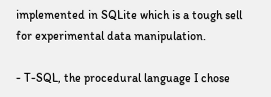implemented in SQLite which is a tough sell for experimental data manipulation.

- T-SQL, the procedural language I chose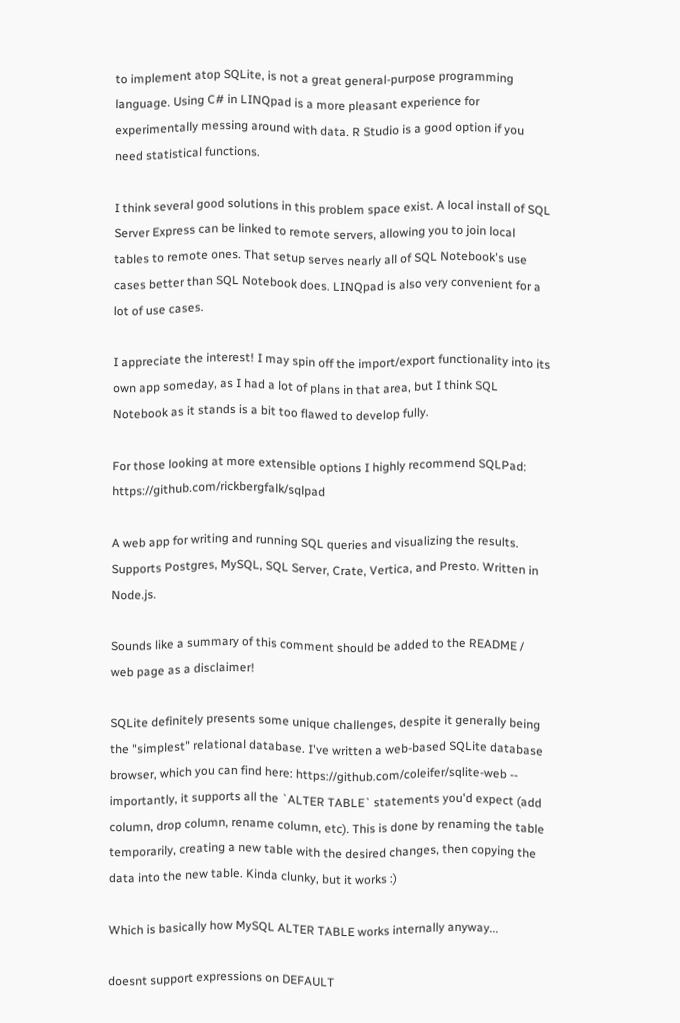to implement atop SQLite, is not a great general-purpose programming language. Using C# in LINQpad is a more pleasant experience for experimentally messing around with data. R Studio is a good option if you need statistical functions.

I think several good solutions in this problem space exist. A local install of SQL Server Express can be linked to remote servers, allowing you to join local tables to remote ones. That setup serves nearly all of SQL Notebook's use cases better than SQL Notebook does. LINQpad is also very convenient for a lot of use cases.

I appreciate the interest! I may spin off the import/export functionality into its own app someday, as I had a lot of plans in that area, but I think SQL Notebook as it stands is a bit too flawed to develop fully.

For those looking at more extensible options I highly recommend SQLPad: https://github.com/rickbergfalk/sqlpad

A web app for writing and running SQL queries and visualizing the results. Supports Postgres, MySQL, SQL Server, Crate, Vertica, and Presto. Written in Node.js.

Sounds like a summary of this comment should be added to the README / web page as a disclaimer!

SQLite definitely presents some unique challenges, despite it generally being the "simplest" relational database. I've written a web-based SQLite database browser, which you can find here: https://github.com/coleifer/sqlite-web -- importantly, it supports all the `ALTER TABLE` statements you'd expect (add column, drop column, rename column, etc). This is done by renaming the table temporarily, creating a new table with the desired changes, then copying the data into the new table. Kinda clunky, but it works :)

Which is basically how MySQL ALTER TABLE works internally anyway...

doesnt support expressions on DEFAULT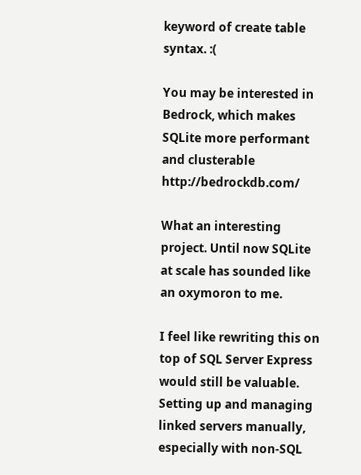keyword of create table syntax. :(

You may be interested in Bedrock, which makes SQLite more performant and clusterable http://bedrockdb.com/

What an interesting project. Until now SQLite at scale has sounded like an oxymoron to me.

I feel like rewriting this on top of SQL Server Express would still be valuable. Setting up and managing linked servers manually, especially with non-SQL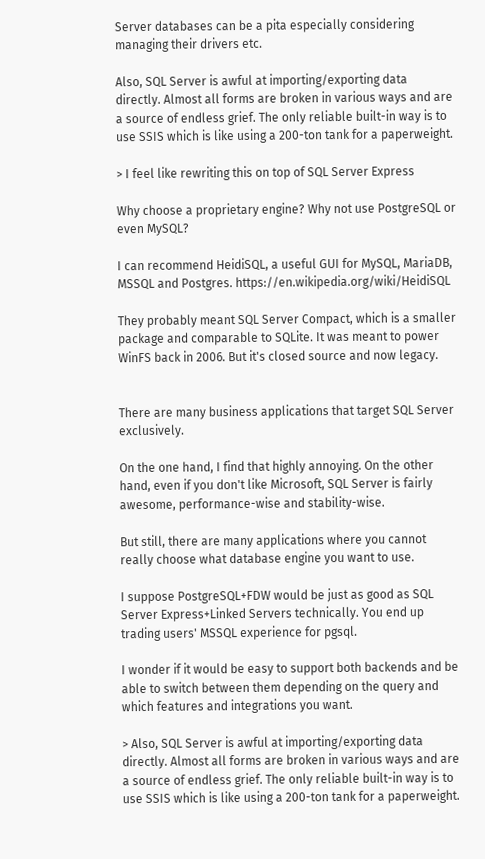Server databases can be a pita especially considering managing their drivers etc.

Also, SQL Server is awful at importing/exporting data directly. Almost all forms are broken in various ways and are a source of endless grief. The only reliable built-in way is to use SSIS which is like using a 200-ton tank for a paperweight.

> I feel like rewriting this on top of SQL Server Express

Why choose a proprietary engine? Why not use PostgreSQL or even MySQL?

I can recommend HeidiSQL, a useful GUI for MySQL, MariaDB, MSSQL and Postgres. https://en.wikipedia.org/wiki/HeidiSQL

They probably meant SQL Server Compact, which is a smaller package and comparable to SQLite. It was meant to power WinFS back in 2006. But it's closed source and now legacy.


There are many business applications that target SQL Server exclusively.

On the one hand, I find that highly annoying. On the other hand, even if you don't like Microsoft, SQL Server is fairly awesome, performance-wise and stability-wise.

But still, there are many applications where you cannot really choose what database engine you want to use.

I suppose PostgreSQL+FDW would be just as good as SQL Server Express+Linked Servers technically. You end up trading users' MSSQL experience for pgsql.

I wonder if it would be easy to support both backends and be able to switch between them depending on the query and which features and integrations you want.

> Also, SQL Server is awful at importing/exporting data directly. Almost all forms are broken in various ways and are a source of endless grief. The only reliable built-in way is to use SSIS which is like using a 200-ton tank for a paperweight.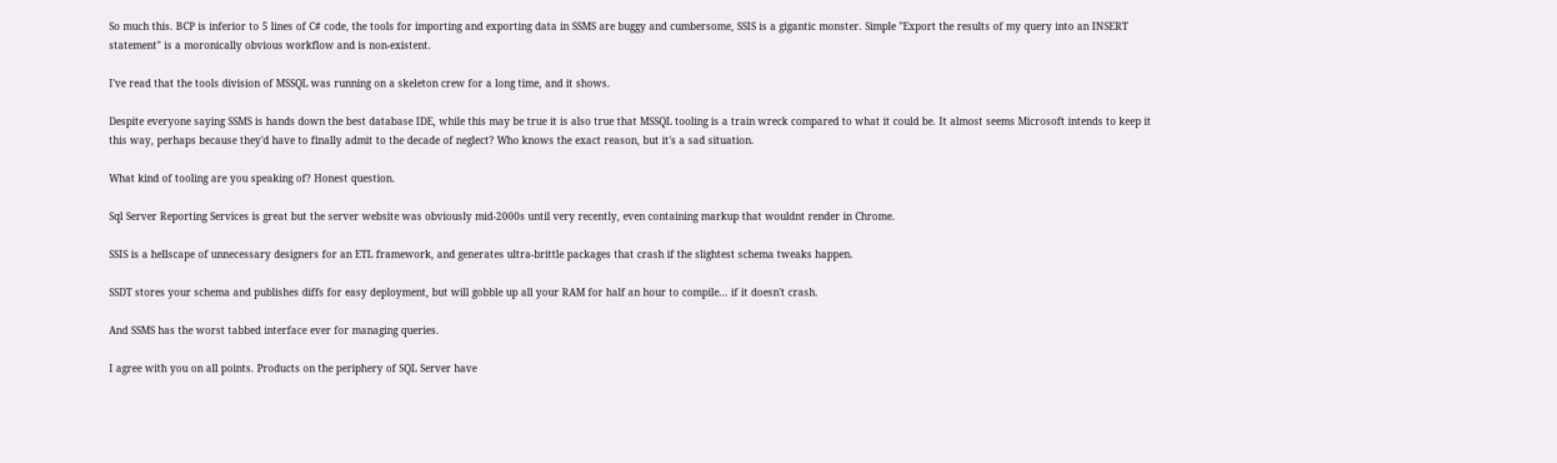So much this. BCP is inferior to 5 lines of C# code, the tools for importing and exporting data in SSMS are buggy and cumbersome, SSIS is a gigantic monster. Simple "Export the results of my query into an INSERT statement" is a moronically obvious workflow and is non-existent.

I've read that the tools division of MSSQL was running on a skeleton crew for a long time, and it shows.

Despite everyone saying SSMS is hands down the best database IDE, while this may be true it is also true that MSSQL tooling is a train wreck compared to what it could be. It almost seems Microsoft intends to keep it this way, perhaps because they'd have to finally admit to the decade of neglect? Who knows the exact reason, but it's a sad situation.

What kind of tooling are you speaking of? Honest question.

Sql Server Reporting Services is great but the server website was obviously mid-2000s until very recently, even containing markup that wouldnt render in Chrome.

SSIS is a hellscape of unnecessary designers for an ETL framework, and generates ultra-brittle packages that crash if the slightest schema tweaks happen.

SSDT stores your schema and publishes diffs for easy deployment, but will gobble up all your RAM for half an hour to compile... if it doesn't crash.

And SSMS has the worst tabbed interface ever for managing queries.

I agree with you on all points. Products on the periphery of SQL Server have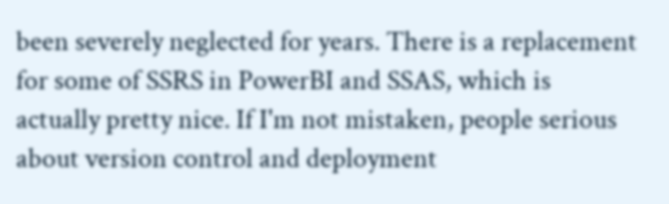been severely neglected for years. There is a replacement for some of SSRS in PowerBI and SSAS, which is actually pretty nice. If I'm not mistaken, people serious about version control and deployment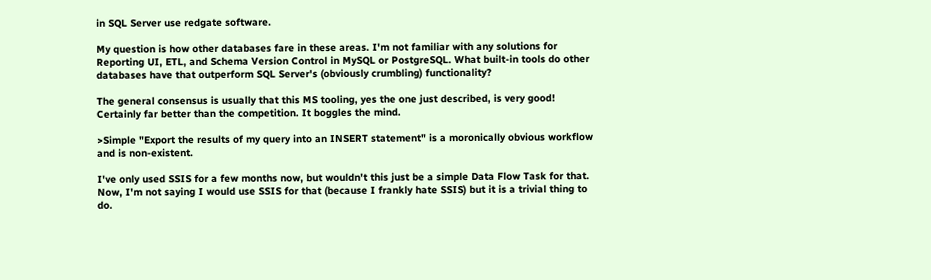in SQL Server use redgate software.

My question is how other databases fare in these areas. I'm not familiar with any solutions for Reporting UI, ETL, and Schema Version Control in MySQL or PostgreSQL. What built-in tools do other databases have that outperform SQL Server's (obviously crumbling) functionality?

The general consensus is usually that this MS tooling, yes the one just described, is very good! Certainly far better than the competition. It boggles the mind.

>Simple "Export the results of my query into an INSERT statement" is a moronically obvious workflow and is non-existent.

I've only used SSIS for a few months now, but wouldn't this just be a simple Data Flow Task for that. Now, I'm not saying I would use SSIS for that (because I frankly hate SSIS) but it is a trivial thing to do.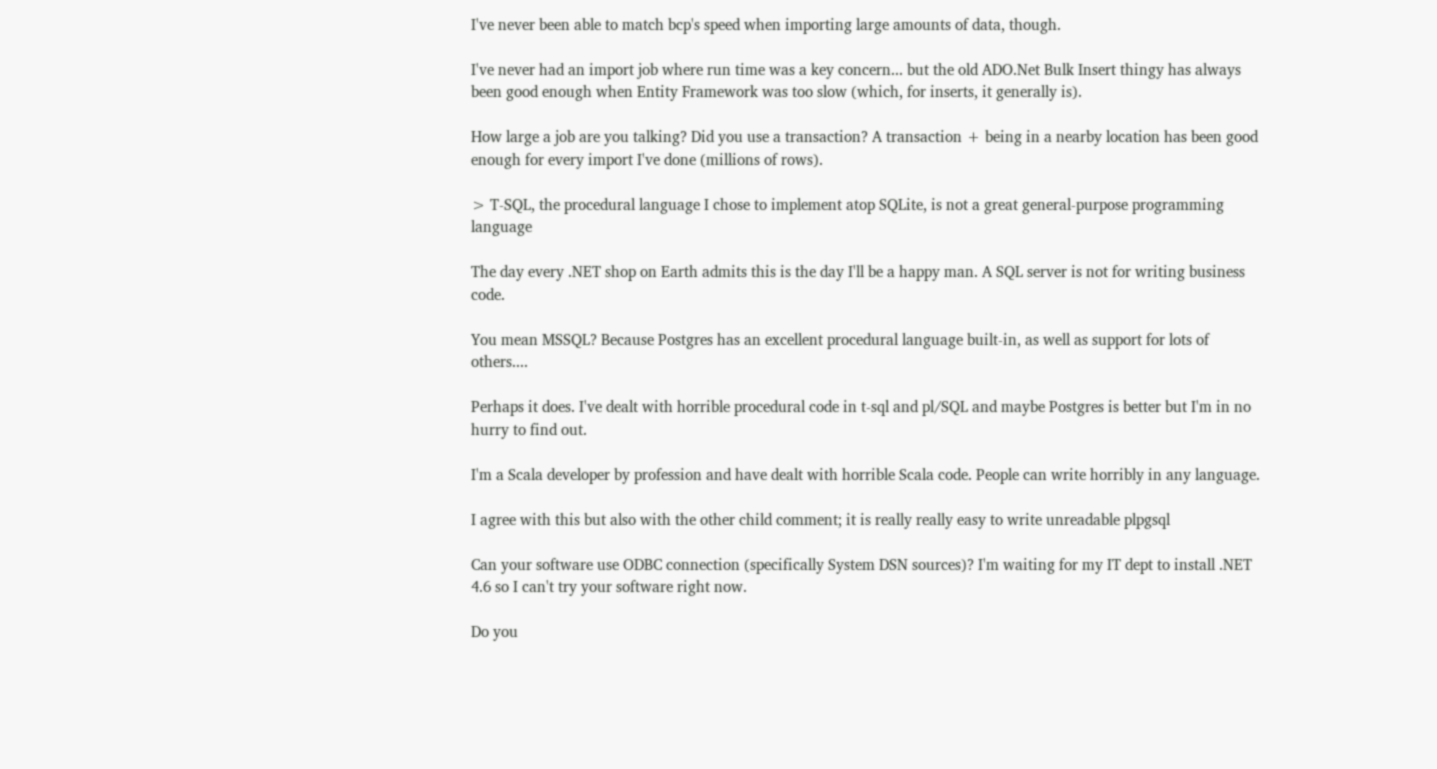I've never been able to match bcp's speed when importing large amounts of data, though.

I've never had an import job where run time was a key concern... but the old ADO.Net Bulk Insert thingy has always been good enough when Entity Framework was too slow (which, for inserts, it generally is).

How large a job are you talking? Did you use a transaction? A transaction + being in a nearby location has been good enough for every import I've done (millions of rows).

> T-SQL, the procedural language I chose to implement atop SQLite, is not a great general-purpose programming language

The day every .NET shop on Earth admits this is the day I'll be a happy man. A SQL server is not for writing business code.

You mean MSSQL? Because Postgres has an excellent procedural language built-in, as well as support for lots of others....

Perhaps it does. I've dealt with horrible procedural code in t-sql and pl/SQL and maybe Postgres is better but I'm in no hurry to find out.

I'm a Scala developer by profession and have dealt with horrible Scala code. People can write horribly in any language.

I agree with this but also with the other child comment; it is really really easy to write unreadable plpgsql

Can your software use ODBC connection (specifically System DSN sources)? I'm waiting for my IT dept to install .NET 4.6 so I can't try your software right now.

Do you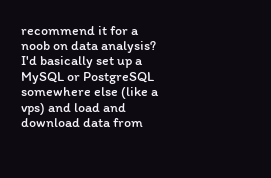recommend it for a noob on data analysis? I'd basically set up a MySQL or PostgreSQL somewhere else (like a vps) and load and download data from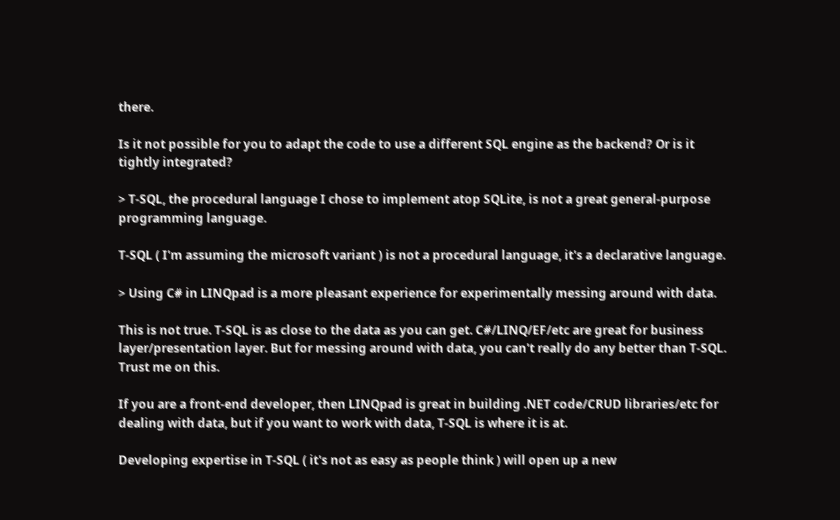there.

Is it not possible for you to adapt the code to use a different SQL engine as the backend? Or is it tightly integrated?

> T-SQL, the procedural language I chose to implement atop SQLite, is not a great general-purpose programming language.

T-SQL ( I'm assuming the microsoft variant ) is not a procedural language, it's a declarative language.

> Using C# in LINQpad is a more pleasant experience for experimentally messing around with data.

This is not true. T-SQL is as close to the data as you can get. C#/LINQ/EF/etc are great for business layer/presentation layer. But for messing around with data, you can't really do any better than T-SQL. Trust me on this.

If you are a front-end developer, then LINQpad is great in building .NET code/CRUD libraries/etc for dealing with data, but if you want to work with data, T-SQL is where it is at.

Developing expertise in T-SQL ( it's not as easy as people think ) will open up a new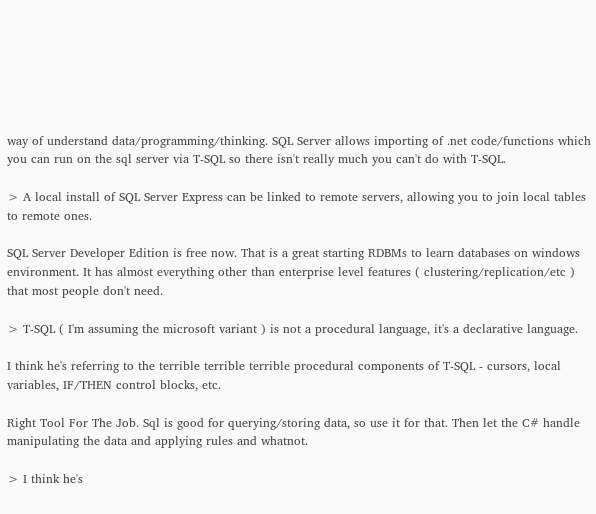way of understand data/programming/thinking. SQL Server allows importing of .net code/functions which you can run on the sql server via T-SQL so there isn't really much you can't do with T-SQL.

> A local install of SQL Server Express can be linked to remote servers, allowing you to join local tables to remote ones.

SQL Server Developer Edition is free now. That is a great starting RDBMs to learn databases on windows environment. It has almost everything other than enterprise level features ( clustering/replication/etc ) that most people don't need.

> T-SQL ( I'm assuming the microsoft variant ) is not a procedural language, it's a declarative language.

I think he's referring to the terrible terrible terrible procedural components of T-SQL - cursors, local variables, IF/THEN control blocks, etc.

Right Tool For The Job. Sql is good for querying/storing data, so use it for that. Then let the C# handle manipulating the data and applying rules and whatnot.

> I think he's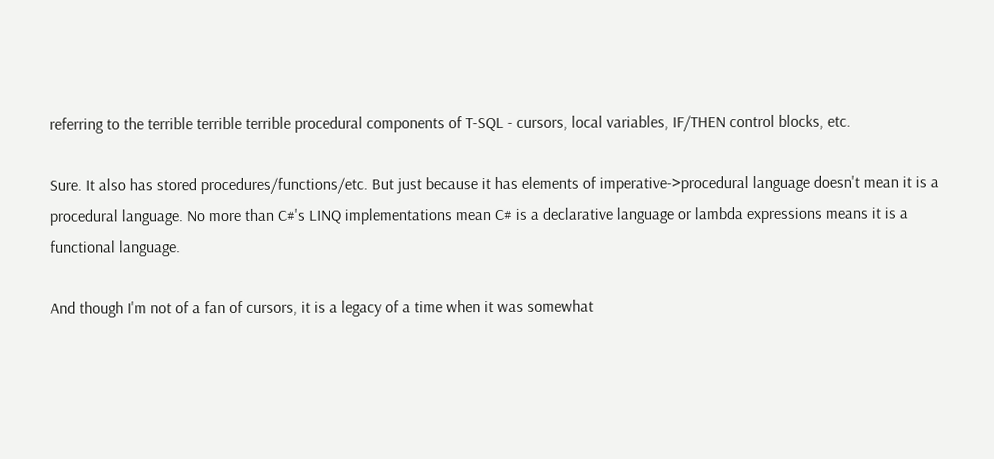referring to the terrible terrible terrible procedural components of T-SQL - cursors, local variables, IF/THEN control blocks, etc.

Sure. It also has stored procedures/functions/etc. But just because it has elements of imperative->procedural language doesn't mean it is a procedural language. No more than C#'s LINQ implementations mean C# is a declarative language or lambda expressions means it is a functional language.

And though I'm not of a fan of cursors, it is a legacy of a time when it was somewhat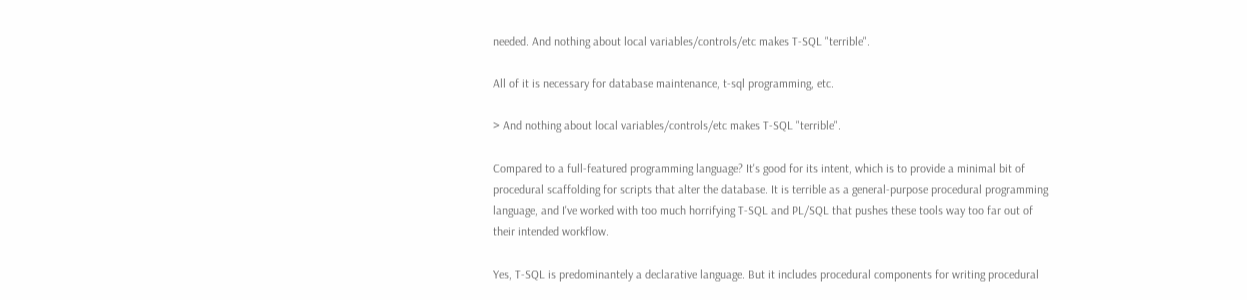needed. And nothing about local variables/controls/etc makes T-SQL "terrible".

All of it is necessary for database maintenance, t-sql programming, etc.

> And nothing about local variables/controls/etc makes T-SQL "terrible".

Compared to a full-featured programming language? It's good for its intent, which is to provide a minimal bit of procedural scaffolding for scripts that alter the database. It is terrible as a general-purpose procedural programming language, and I've worked with too much horrifying T-SQL and PL/SQL that pushes these tools way too far out of their intended workflow.

Yes, T-SQL is predominantely a declarative language. But it includes procedural components for writing procedural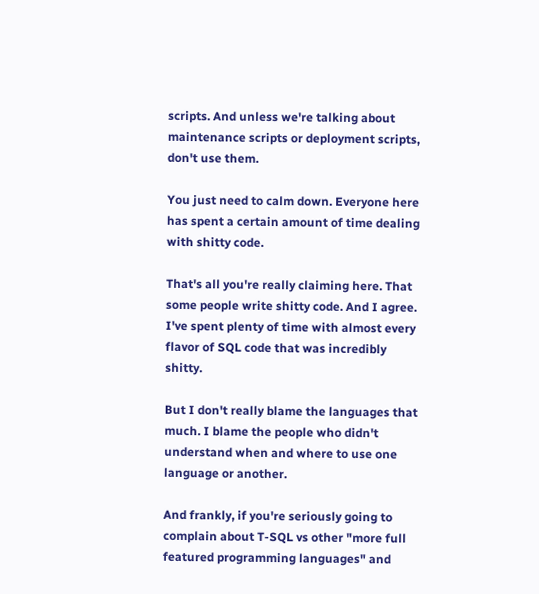scripts. And unless we're talking about maintenance scripts or deployment scripts, don't use them.

You just need to calm down. Everyone here has spent a certain amount of time dealing with shitty code.

That's all you're really claiming here. That some people write shitty code. And I agree. I've spent plenty of time with almost every flavor of SQL code that was incredibly shitty.

But I don't really blame the languages that much. I blame the people who didn't understand when and where to use one language or another.

And frankly, if you're seriously going to complain about T-SQL vs other "more full featured programming languages" and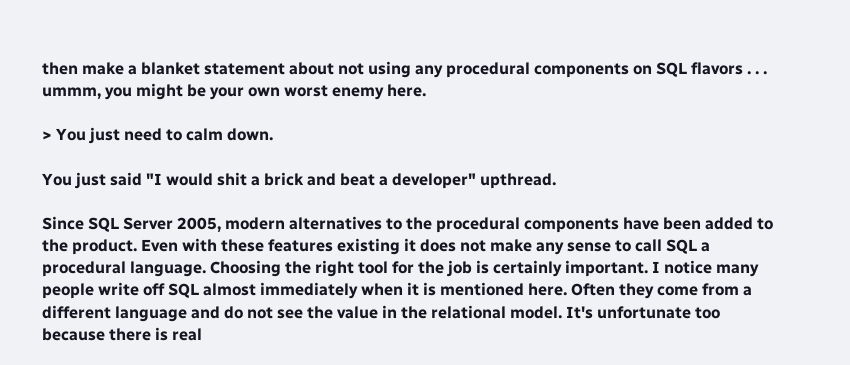then make a blanket statement about not using any procedural components on SQL flavors . . . ummm, you might be your own worst enemy here.

> You just need to calm down.

You just said "I would shit a brick and beat a developer" upthread.

Since SQL Server 2005, modern alternatives to the procedural components have been added to the product. Even with these features existing it does not make any sense to call SQL a procedural language. Choosing the right tool for the job is certainly important. I notice many people write off SQL almost immediately when it is mentioned here. Often they come from a different language and do not see the value in the relational model. It's unfortunate too because there is real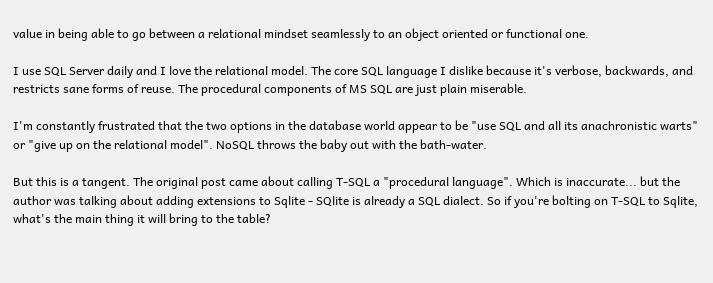value in being able to go between a relational mindset seamlessly to an object oriented or functional one.

I use SQL Server daily and I love the relational model. The core SQL language I dislike because it's verbose, backwards, and restricts sane forms of reuse. The procedural components of MS SQL are just plain miserable.

I'm constantly frustrated that the two options in the database world appear to be "use SQL and all its anachronistic warts" or "give up on the relational model". NoSQL throws the baby out with the bath-water.

But this is a tangent. The original post came about calling T-SQL a "procedural language". Which is inaccurate... but the author was talking about adding extensions to Sqlite - SQlite is already a SQL dialect. So if you're bolting on T-SQL to Sqlite, what's the main thing it will bring to the table?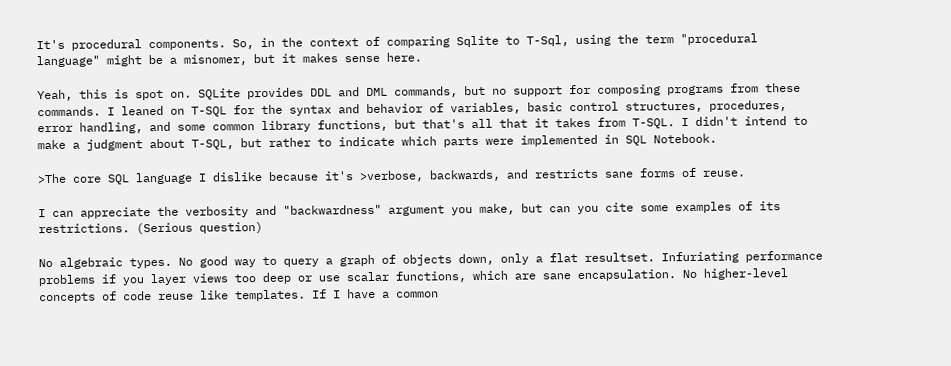It's procedural components. So, in the context of comparing Sqlite to T-Sql, using the term "procedural language" might be a misnomer, but it makes sense here.

Yeah, this is spot on. SQLite provides DDL and DML commands, but no support for composing programs from these commands. I leaned on T-SQL for the syntax and behavior of variables, basic control structures, procedures, error handling, and some common library functions, but that's all that it takes from T-SQL. I didn't intend to make a judgment about T-SQL, but rather to indicate which parts were implemented in SQL Notebook.

>The core SQL language I dislike because it's >verbose, backwards, and restricts sane forms of reuse.

I can appreciate the verbosity and "backwardness" argument you make, but can you cite some examples of its restrictions. (Serious question)

No algebraic types. No good way to query a graph of objects down, only a flat resultset. Infuriating performance problems if you layer views too deep or use scalar functions, which are sane encapsulation. No higher-level concepts of code reuse like templates. If I have a common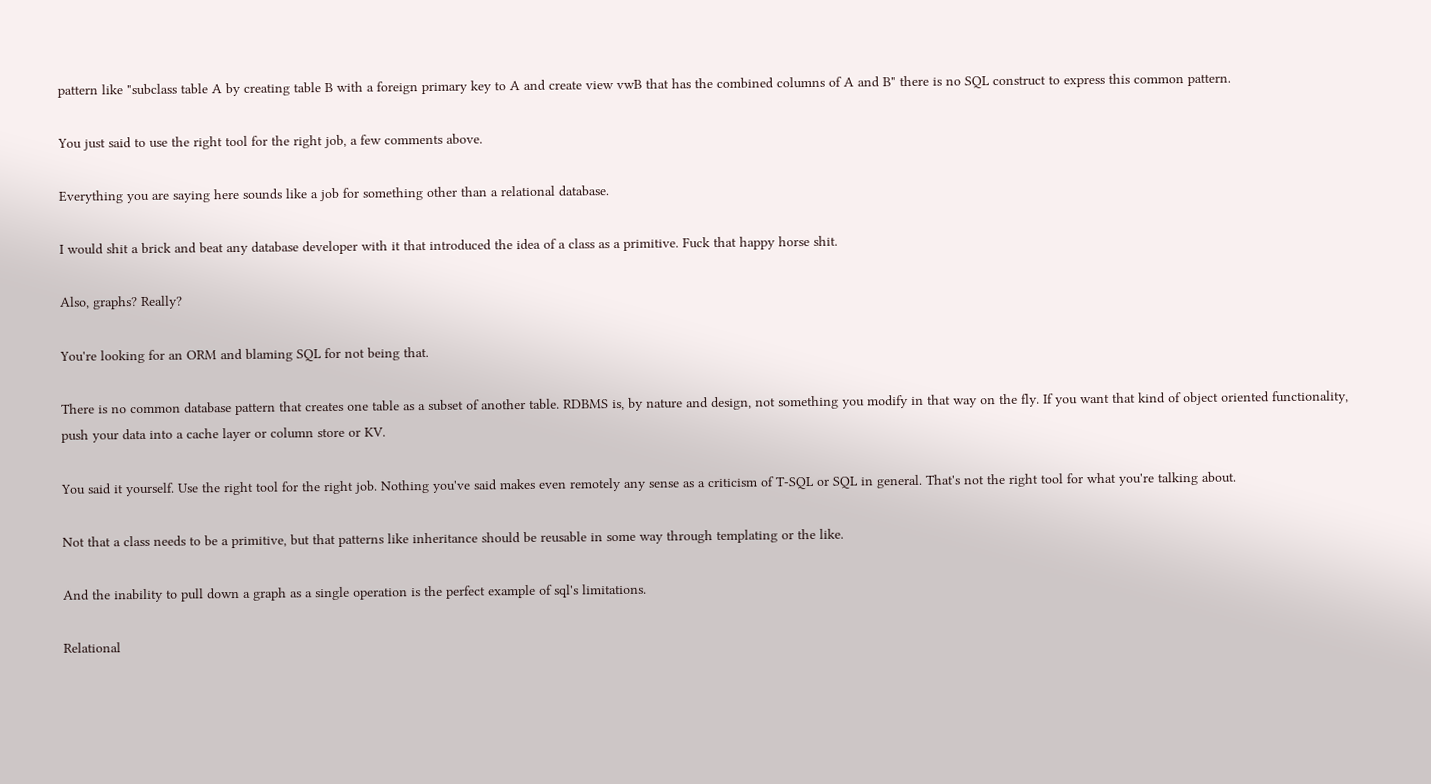pattern like "subclass table A by creating table B with a foreign primary key to A and create view vwB that has the combined columns of A and B" there is no SQL construct to express this common pattern.

You just said to use the right tool for the right job, a few comments above.

Everything you are saying here sounds like a job for something other than a relational database.

I would shit a brick and beat any database developer with it that introduced the idea of a class as a primitive. Fuck that happy horse shit.

Also, graphs? Really?

You're looking for an ORM and blaming SQL for not being that.

There is no common database pattern that creates one table as a subset of another table. RDBMS is, by nature and design, not something you modify in that way on the fly. If you want that kind of object oriented functionality, push your data into a cache layer or column store or KV.

You said it yourself. Use the right tool for the right job. Nothing you've said makes even remotely any sense as a criticism of T-SQL or SQL in general. That's not the right tool for what you're talking about.

Not that a class needs to be a primitive, but that patterns like inheritance should be reusable in some way through templating or the like.

And the inability to pull down a graph as a single operation is the perfect example of sql's limitations.

Relational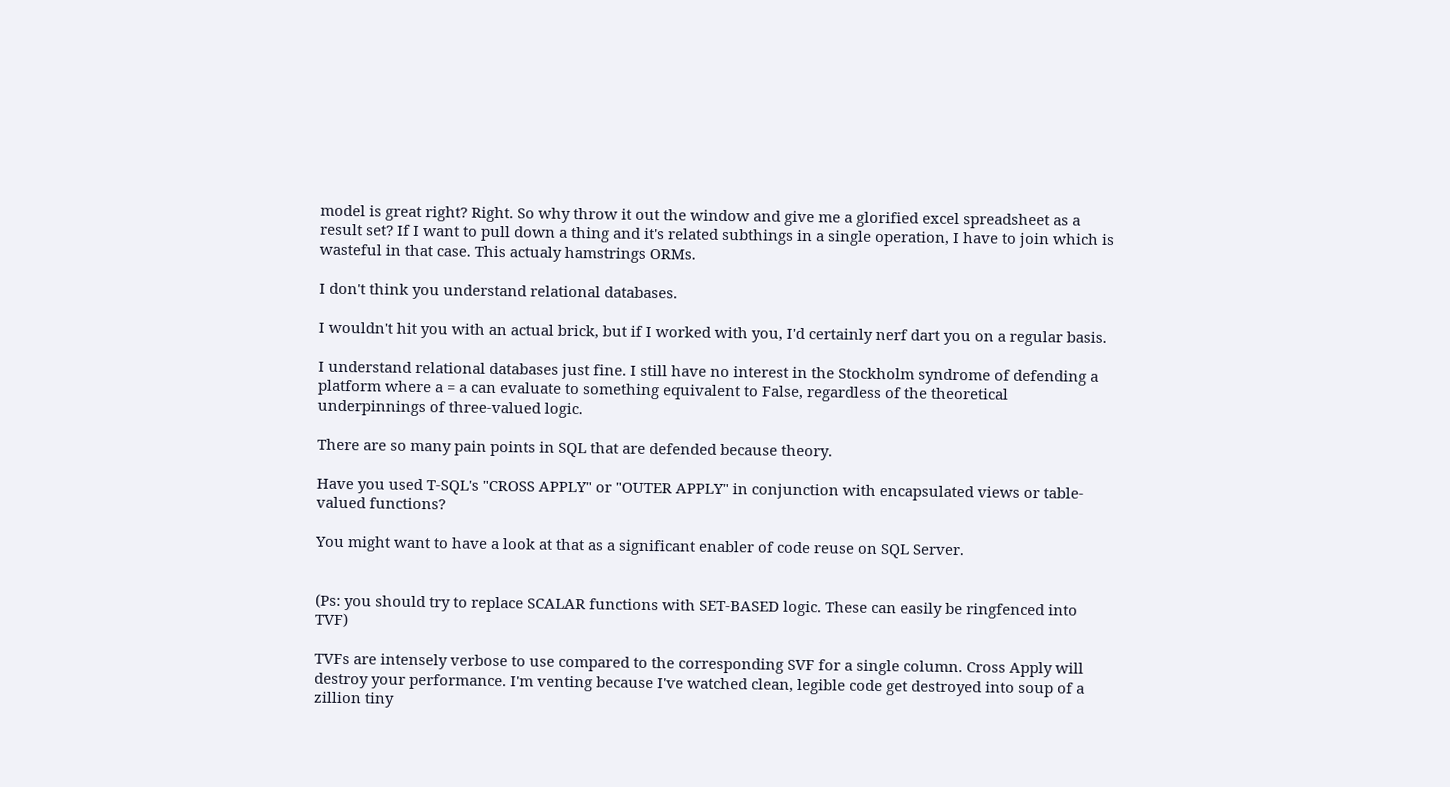model is great right? Right. So why throw it out the window and give me a glorified excel spreadsheet as a result set? If I want to pull down a thing and it's related subthings in a single operation, I have to join which is wasteful in that case. This actualy hamstrings ORMs.

I don't think you understand relational databases.

I wouldn't hit you with an actual brick, but if I worked with you, I'd certainly nerf dart you on a regular basis.

I understand relational databases just fine. I still have no interest in the Stockholm syndrome of defending a platform where a = a can evaluate to something equivalent to False, regardless of the theoretical underpinnings of three-valued logic.

There are so many pain points in SQL that are defended because theory.

Have you used T-SQL's "CROSS APPLY" or "OUTER APPLY" in conjunction with encapsulated views or table-valued functions?

You might want to have a look at that as a significant enabler of code reuse on SQL Server.


(Ps: you should try to replace SCALAR functions with SET-BASED logic. These can easily be ringfenced into TVF)

TVFs are intensely verbose to use compared to the corresponding SVF for a single column. Cross Apply will destroy your performance. I'm venting because I've watched clean, legible code get destroyed into soup of a zillion tiny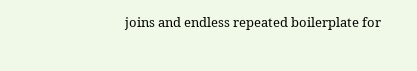joins and endless repeated boilerplate for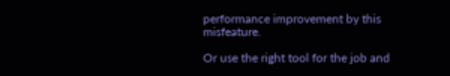performance improvement by this misfeature.

Or use the right tool for the job and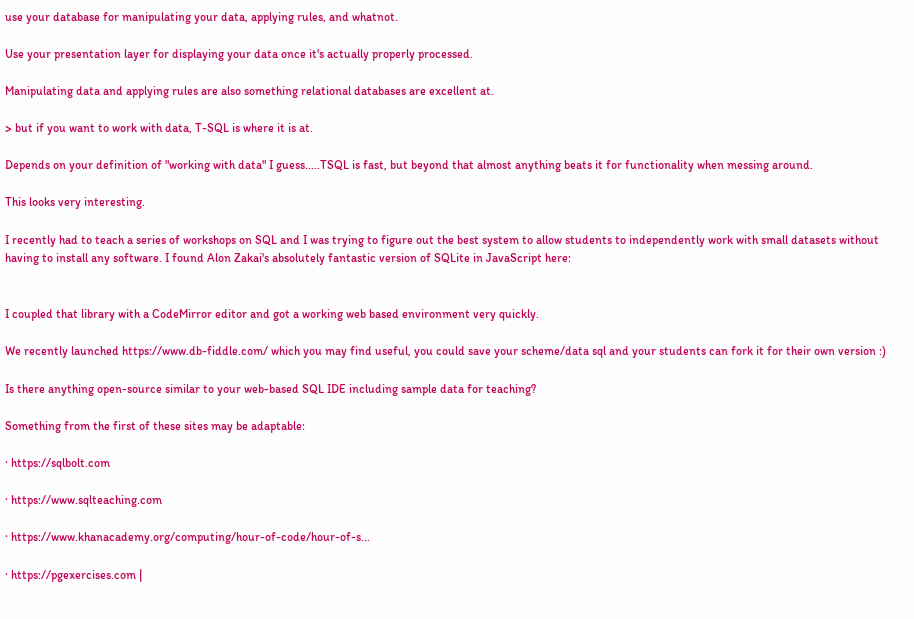use your database for manipulating your data, applying rules, and whatnot.

Use your presentation layer for displaying your data once it's actually properly processed.

Manipulating data and applying rules are also something relational databases are excellent at.

> but if you want to work with data, T-SQL is where it is at.

Depends on your definition of "working with data" I guess.....TSQL is fast, but beyond that almost anything beats it for functionality when messing around.

This looks very interesting.

I recently had to teach a series of workshops on SQL and I was trying to figure out the best system to allow students to independently work with small datasets without having to install any software. I found Alon Zakai's absolutely fantastic version of SQLite in JavaScript here:


I coupled that library with a CodeMirror editor and got a working web based environment very quickly.

We recently launched https://www.db-fiddle.com/ which you may find useful, you could save your scheme/data sql and your students can fork it for their own version :)

Is there anything open-source similar to your web-based SQL IDE including sample data for teaching?

Something from the first of these sites may be adaptable:

· https://sqlbolt.com

· https://www.sqlteaching.com

· https://www.khanacademy.org/computing/hour-of-code/hour-of-s...

· https://pgexercises.com |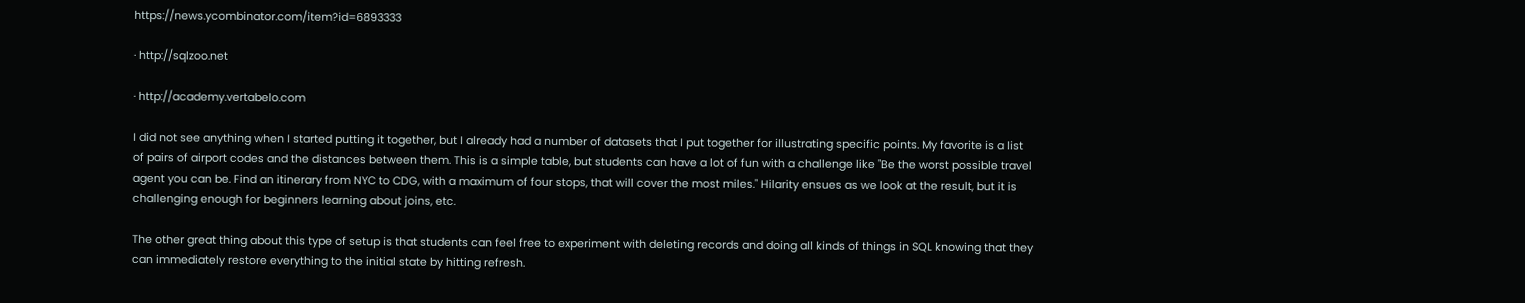https://news.ycombinator.com/item?id=6893333

· http://sqlzoo.net

· http://academy.vertabelo.com

I did not see anything when I started putting it together, but I already had a number of datasets that I put together for illustrating specific points. My favorite is a list of pairs of airport codes and the distances between them. This is a simple table, but students can have a lot of fun with a challenge like "Be the worst possible travel agent you can be. Find an itinerary from NYC to CDG, with a maximum of four stops, that will cover the most miles." Hilarity ensues as we look at the result, but it is challenging enough for beginners learning about joins, etc.

The other great thing about this type of setup is that students can feel free to experiment with deleting records and doing all kinds of things in SQL knowing that they can immediately restore everything to the initial state by hitting refresh.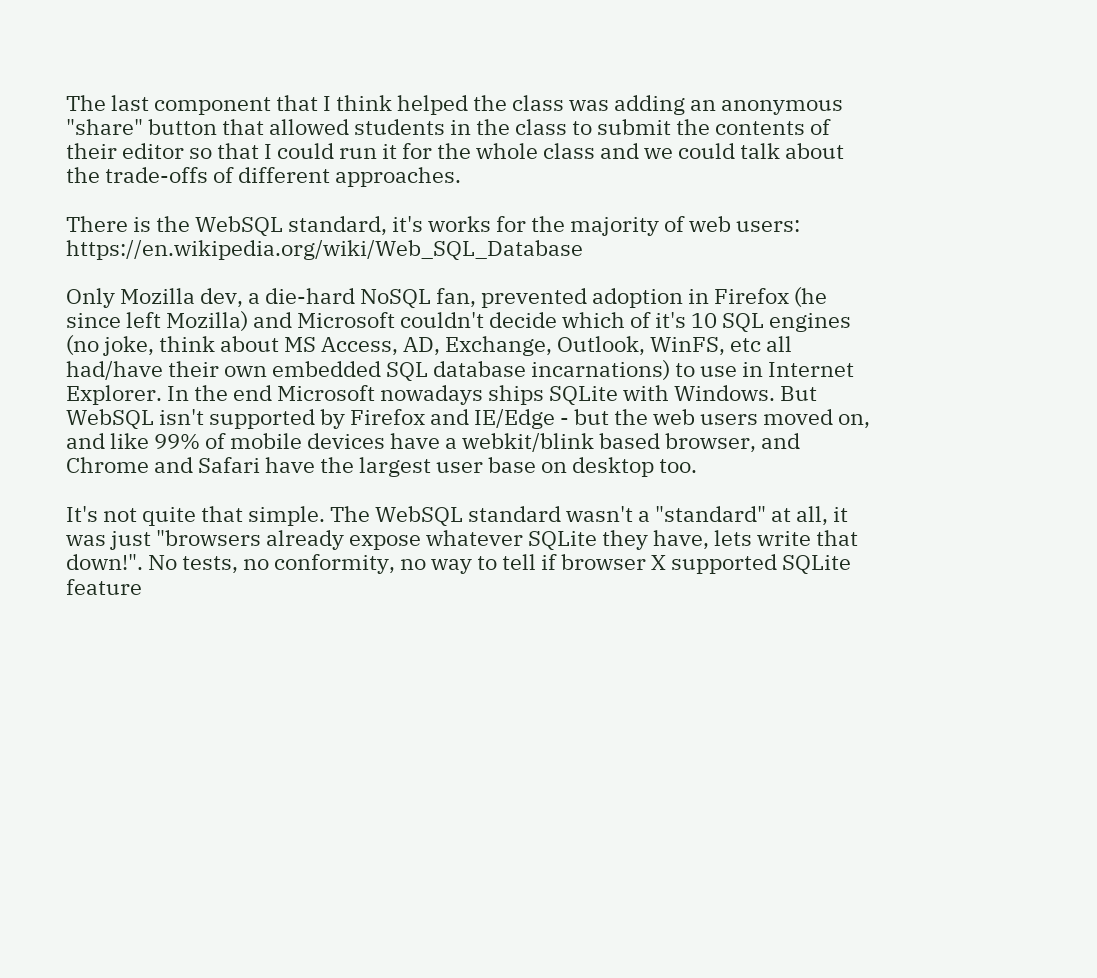The last component that I think helped the class was adding an anonymous "share" button that allowed students in the class to submit the contents of their editor so that I could run it for the whole class and we could talk about the trade-offs of different approaches.

There is the WebSQL standard, it's works for the majority of web users: https://en.wikipedia.org/wiki/Web_SQL_Database

Only Mozilla dev, a die-hard NoSQL fan, prevented adoption in Firefox (he since left Mozilla) and Microsoft couldn't decide which of it's 10 SQL engines (no joke, think about MS Access, AD, Exchange, Outlook, WinFS, etc all had/have their own embedded SQL database incarnations) to use in Internet Explorer. In the end Microsoft nowadays ships SQLite with Windows. But WebSQL isn't supported by Firefox and IE/Edge - but the web users moved on, and like 99% of mobile devices have a webkit/blink based browser, and Chrome and Safari have the largest user base on desktop too.

It's not quite that simple. The WebSQL standard wasn't a "standard" at all, it was just "browsers already expose whatever SQLite they have, lets write that down!". No tests, no conformity, no way to tell if browser X supported SQLite feature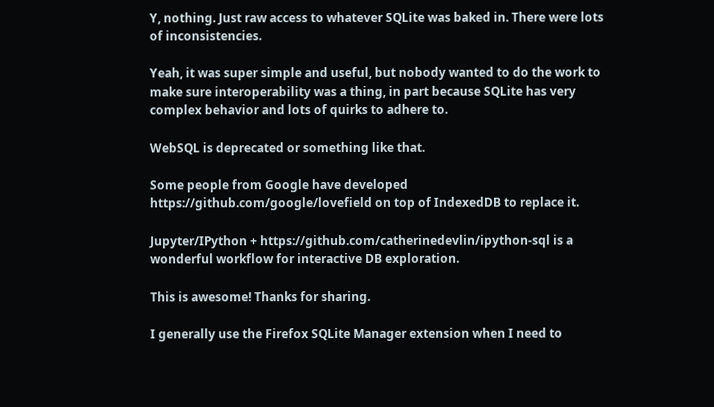Y, nothing. Just raw access to whatever SQLite was baked in. There were lots of inconsistencies.

Yeah, it was super simple and useful, but nobody wanted to do the work to make sure interoperability was a thing, in part because SQLite has very complex behavior and lots of quirks to adhere to.

WebSQL is deprecated or something like that.

Some people from Google have developed https://github.com/google/lovefield on top of IndexedDB to replace it.

Jupyter/IPython + https://github.com/catherinedevlin/ipython-sql is a wonderful workflow for interactive DB exploration.

This is awesome! Thanks for sharing.

I generally use the Firefox SQLite Manager extension when I need to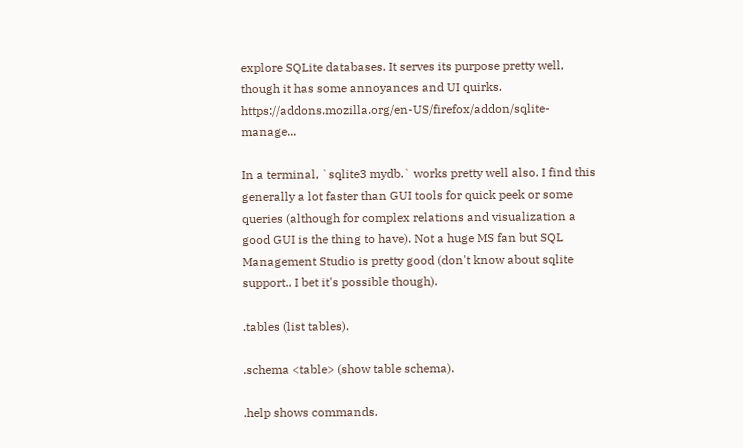explore SQLite databases. It serves its purpose pretty well, though it has some annoyances and UI quirks. https://addons.mozilla.org/en-US/firefox/addon/sqlite-manage...

In a terminal, `sqlite3 mydb.` works pretty well also. I find this generally a lot faster than GUI tools for quick peek or some queries (although for complex relations and visualization a good GUI is the thing to have). Not a huge MS fan but SQL Management Studio is pretty good (don't know about sqlite support.. I bet it's possible though).

.tables (list tables).

.schema <table> (show table schema).

.help shows commands.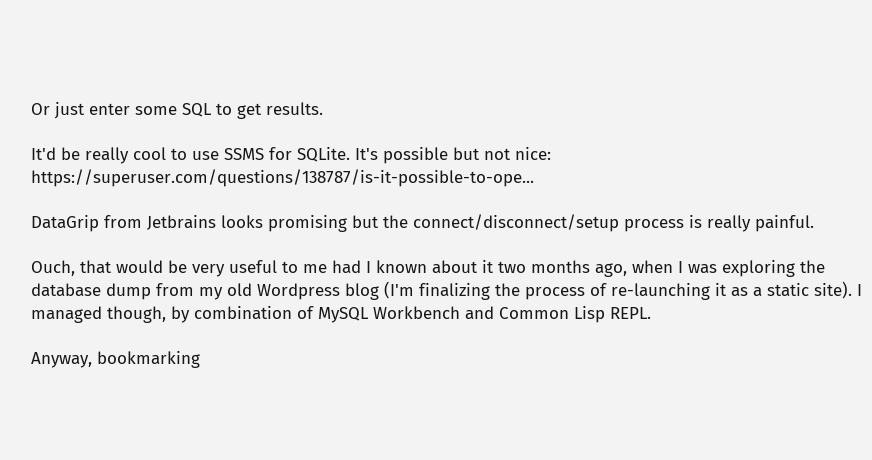Or just enter some SQL to get results.

It'd be really cool to use SSMS for SQLite. It's possible but not nice: https://superuser.com/questions/138787/is-it-possible-to-ope...

DataGrip from Jetbrains looks promising but the connect/disconnect/setup process is really painful.

Ouch, that would be very useful to me had I known about it two months ago, when I was exploring the database dump from my old Wordpress blog (I'm finalizing the process of re-launching it as a static site). I managed though, by combination of MySQL Workbench and Common Lisp REPL.

Anyway, bookmarking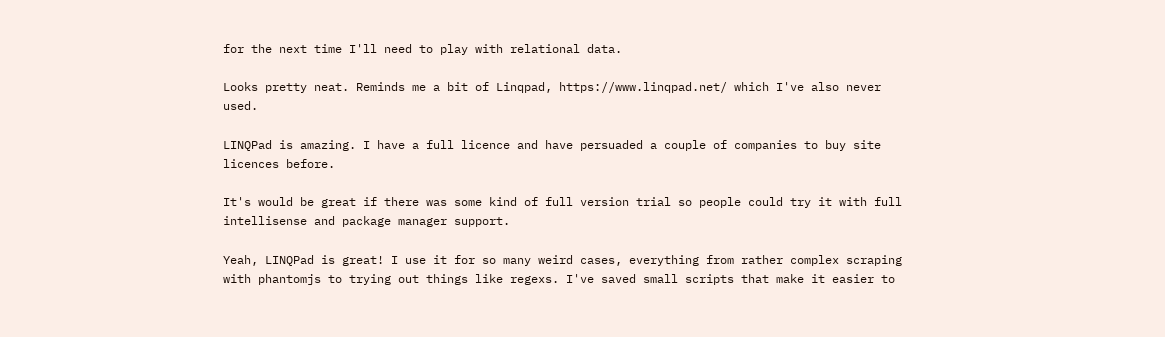for the next time I'll need to play with relational data.

Looks pretty neat. Reminds me a bit of Linqpad, https://www.linqpad.net/ which I've also never used.

LINQPad is amazing. I have a full licence and have persuaded a couple of companies to buy site licences before.

It's would be great if there was some kind of full version trial so people could try it with full intellisense and package manager support.

Yeah, LINQPad is great! I use it for so many weird cases, everything from rather complex scraping with phantomjs to trying out things like regexs. I've saved small scripts that make it easier to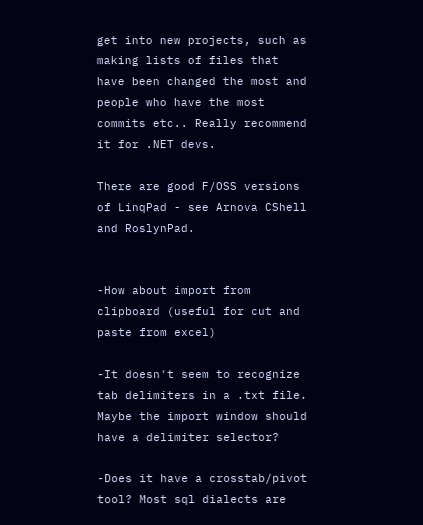get into new projects, such as making lists of files that have been changed the most and people who have the most commits etc.. Really recommend it for .NET devs.

There are good F/OSS versions of LinqPad - see Arnova CShell and RoslynPad.


-How about import from clipboard (useful for cut and paste from excel)

-It doesn't seem to recognize tab delimiters in a .txt file. Maybe the import window should have a delimiter selector?

-Does it have a crosstab/pivot tool? Most sql dialects are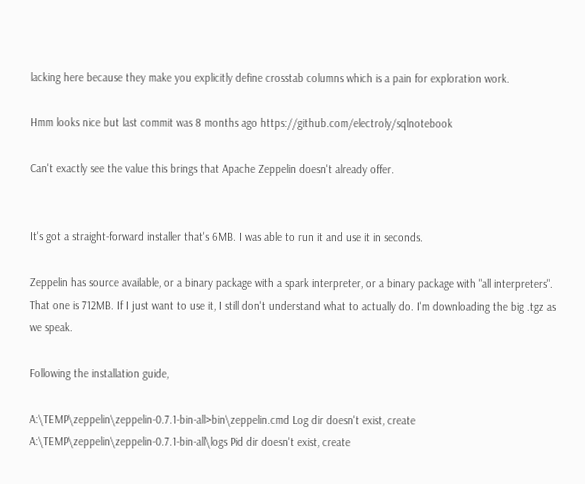lacking here because they make you explicitly define crosstab columns which is a pain for exploration work.

Hmm looks nice but last commit was 8 months ago https://github.com/electroly/sqlnotebook

Can't exactly see the value this brings that Apache Zeppelin doesn't already offer.


It's got a straight-forward installer that's 6MB. I was able to run it and use it in seconds.

Zeppelin has source available, or a binary package with a spark interpreter, or a binary package with "all interpreters". That one is 712MB. If I just want to use it, I still don't understand what to actually do. I'm downloading the big .tgz as we speak.

Following the installation guide,

A:\TEMP\zeppelin\zeppelin-0.7.1-bin-all>bin\zeppelin.cmd Log dir doesn't exist, create A:\TEMP\zeppelin\zeppelin-0.7.1-bin-all\logs Pid dir doesn't exist, create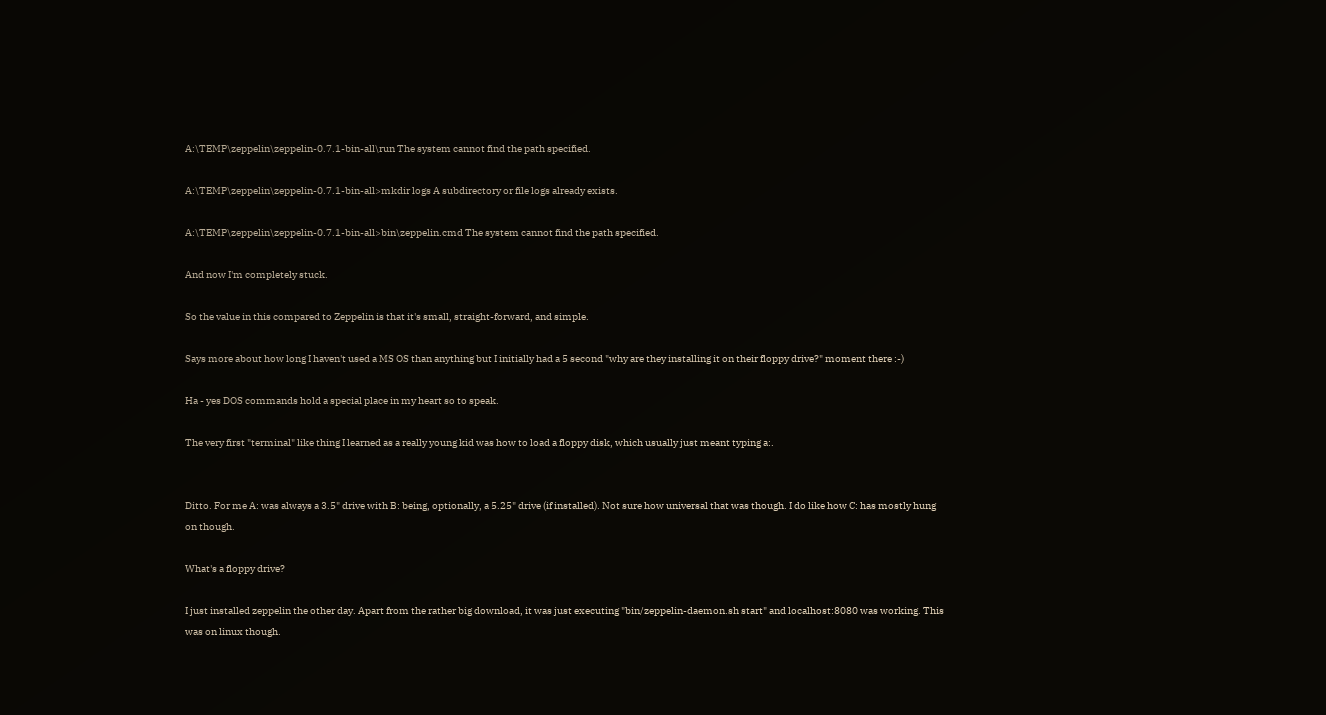A:\TEMP\zeppelin\zeppelin-0.7.1-bin-all\run The system cannot find the path specified.

A:\TEMP\zeppelin\zeppelin-0.7.1-bin-all>mkdir logs A subdirectory or file logs already exists.

A:\TEMP\zeppelin\zeppelin-0.7.1-bin-all>bin\zeppelin.cmd The system cannot find the path specified.

And now I'm completely stuck.

So the value in this compared to Zeppelin is that it's small, straight-forward, and simple.

Says more about how long I haven't used a MS OS than anything but I initially had a 5 second "why are they installing it on their floppy drive?" moment there :-)

Ha - yes DOS commands hold a special place in my heart so to speak.

The very first "terminal" like thing I learned as a really young kid was how to load a floppy disk, which usually just meant typing a:.


Ditto. For me A: was always a 3.5" drive with B: being, optionally, a 5.25" drive (if installed). Not sure how universal that was though. I do like how C: has mostly hung on though.

What's a floppy drive?

I just installed zeppelin the other day. Apart from the rather big download, it was just executing "bin/zeppelin-daemon.sh start" and localhost:8080 was working. This was on linux though.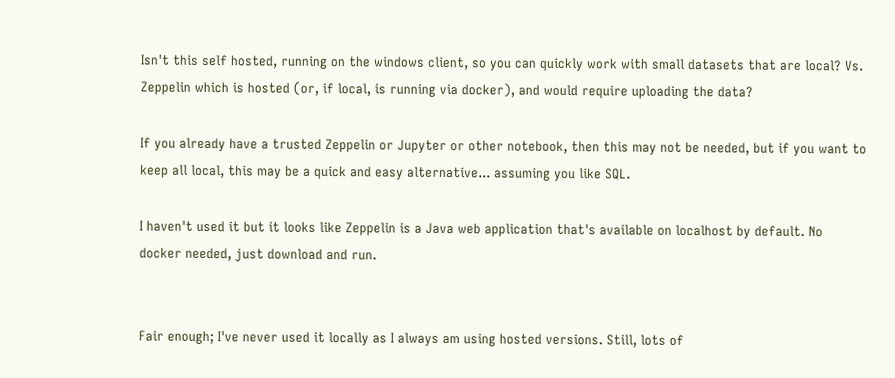Isn't this self hosted, running on the windows client, so you can quickly work with small datasets that are local? Vs. Zeppelin which is hosted (or, if local, is running via docker), and would require uploading the data?

If you already have a trusted Zeppelin or Jupyter or other notebook, then this may not be needed, but if you want to keep all local, this may be a quick and easy alternative... assuming you like SQL.

I haven't used it but it looks like Zeppelin is a Java web application that's available on localhost by default. No docker needed, just download and run.


Fair enough; I've never used it locally as I always am using hosted versions. Still, lots of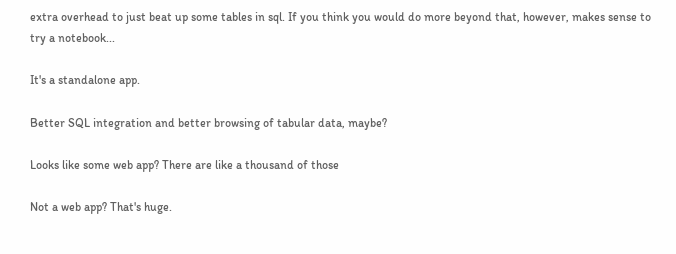extra overhead to just beat up some tables in sql. If you think you would do more beyond that, however, makes sense to try a notebook...

It's a standalone app.

Better SQL integration and better browsing of tabular data, maybe?

Looks like some web app? There are like a thousand of those

Not a web app? That's huge.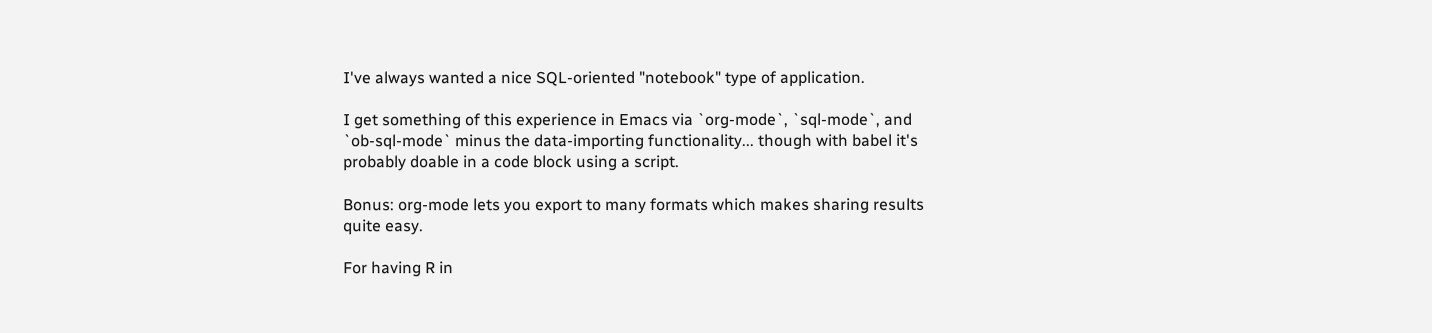I've always wanted a nice SQL-oriented "notebook" type of application.

I get something of this experience in Emacs via `org-mode`, `sql-mode`, and `ob-sql-mode` minus the data-importing functionality... though with babel it's probably doable in a code block using a script.

Bonus: org-mode lets you export to many formats which makes sharing results quite easy.

For having R in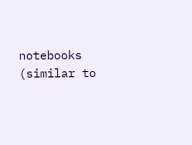notebooks (similar to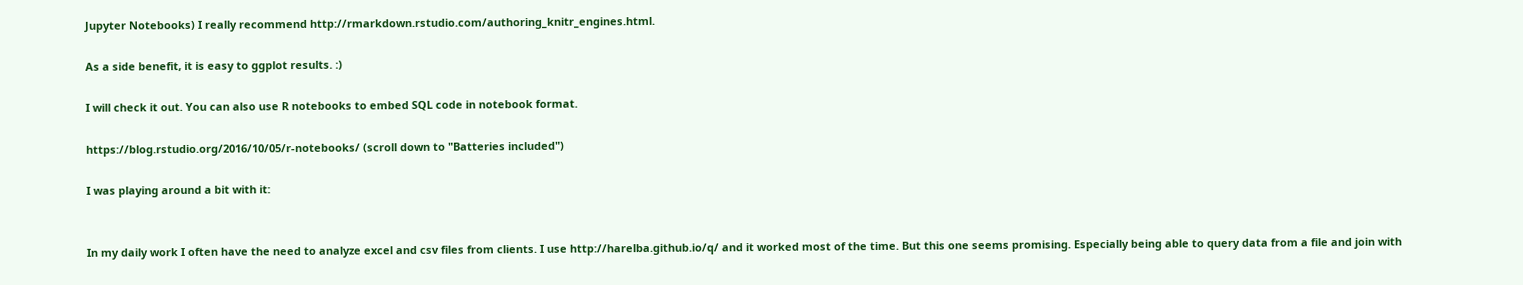Jupyter Notebooks) I really recommend http://rmarkdown.rstudio.com/authoring_knitr_engines.html.

As a side benefit, it is easy to ggplot results. :)

I will check it out. You can also use R notebooks to embed SQL code in notebook format.

https://blog.rstudio.org/2016/10/05/r-notebooks/ (scroll down to "Batteries included")

I was playing around a bit with it:


In my daily work I often have the need to analyze excel and csv files from clients. I use http://harelba.github.io/q/ and it worked most of the time. But this one seems promising. Especially being able to query data from a file and join with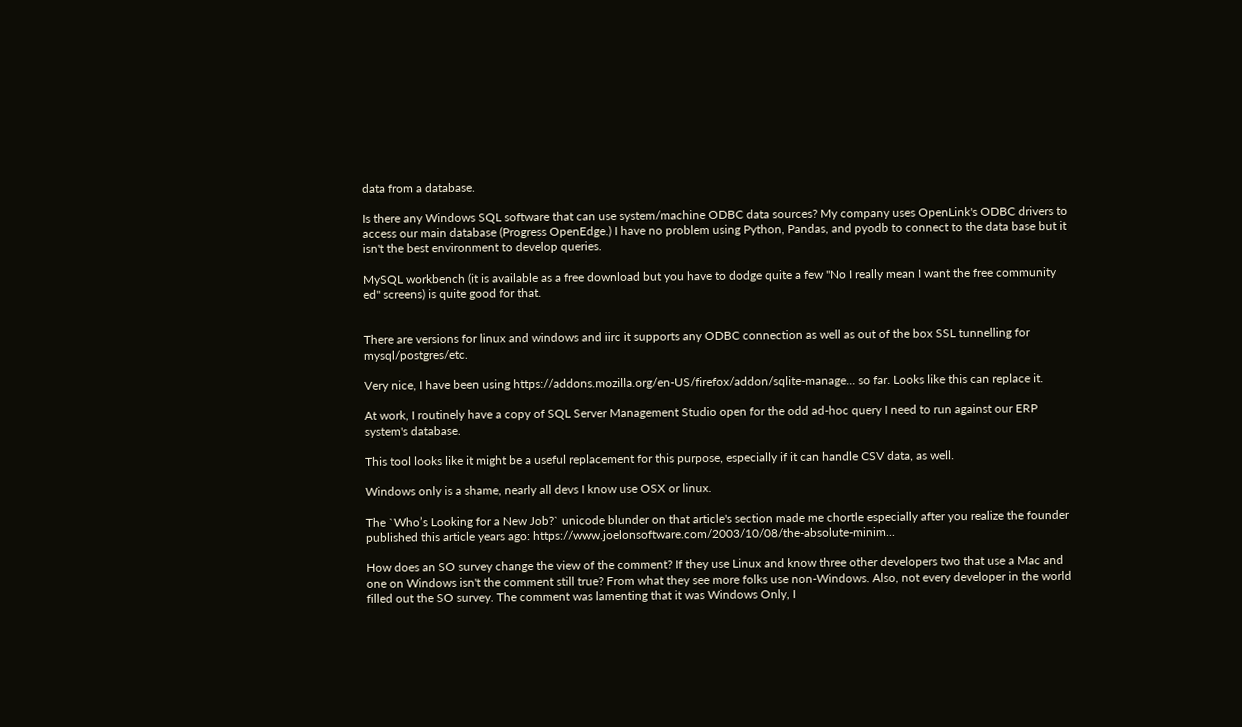data from a database.

Is there any Windows SQL software that can use system/machine ODBC data sources? My company uses OpenLink's ODBC drivers to access our main database (Progress OpenEdge.) I have no problem using Python, Pandas, and pyodb to connect to the data base but it isn't the best environment to develop queries.

MySQL workbench (it is available as a free download but you have to dodge quite a few "No I really mean I want the free community ed" screens) is quite good for that.


There are versions for linux and windows and iirc it supports any ODBC connection as well as out of the box SSL tunnelling for mysql/postgres/etc.

Very nice, I have been using https://addons.mozilla.org/en-US/firefox/addon/sqlite-manage... so far. Looks like this can replace it.

At work, I routinely have a copy of SQL Server Management Studio open for the odd ad-hoc query I need to run against our ERP system's database.

This tool looks like it might be a useful replacement for this purpose, especially if it can handle CSV data, as well.

Windows only is a shame, nearly all devs I know use OSX or linux.

The `Who’s Looking for a New Job?` unicode blunder on that article's section made me chortle especially after you realize the founder published this article years ago: https://www.joelonsoftware.com/2003/10/08/the-absolute-minim...

How does an SO survey change the view of the comment? If they use Linux and know three other developers two that use a Mac and one on Windows isn't the comment still true? From what they see more folks use non-Windows. Also, not every developer in the world filled out the SO survey. The comment was lamenting that it was Windows Only, I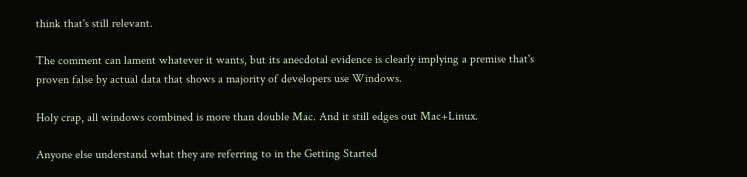think that's still relevant.

The comment can lament whatever it wants, but its anecdotal evidence is clearly implying a premise that's proven false by actual data that shows a majority of developers use Windows.

Holy crap, all windows combined is more than double Mac. And it still edges out Mac+Linux.

Anyone else understand what they are referring to in the Getting Started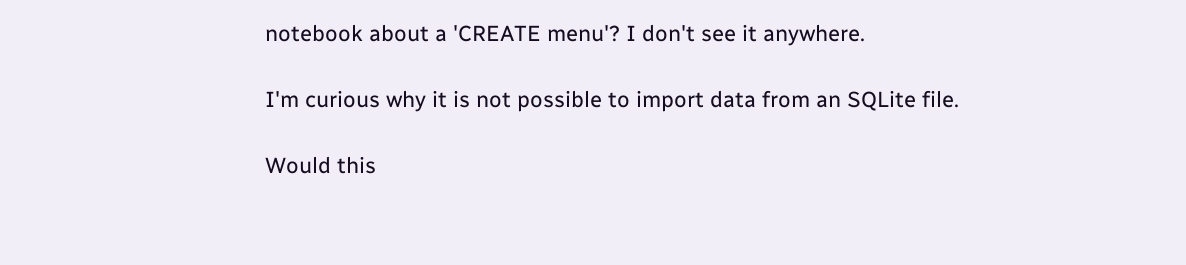notebook about a 'CREATE menu'? I don't see it anywhere.

I'm curious why it is not possible to import data from an SQLite file.

Would this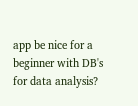app be nice for a beginner with DB's for data analysis?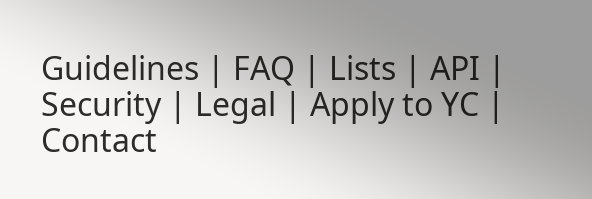Guidelines | FAQ | Lists | API | Security | Legal | Apply to YC | Contact